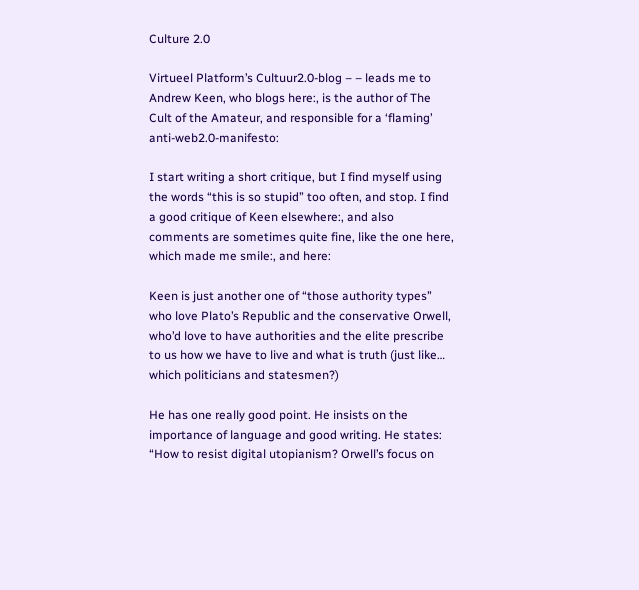Culture 2.0

Virtueel Platform’s Cultuur2.0-blog – – leads me to Andrew Keen, who blogs here:, is the author of The Cult of the Amateur, and responsible for a ‘flaming’ anti-web2.0-manifesto:

I start writing a short critique, but I find myself using the words “this is so stupid” too often, and stop. I find a good critique of Keen elsewhere:, and also comments are sometimes quite fine, like the one here, which made me smile:, and here:

Keen is just another one of “those authority types” who love Plato’s Republic and the conservative Orwell, who’d love to have authorities and the elite prescribe to us how we have to live and what is truth (just like… which politicians and statesmen?)

He has one really good point. He insists on the importance of language and good writing. He states: “How to resist digital utopianism? Orwell’s focus on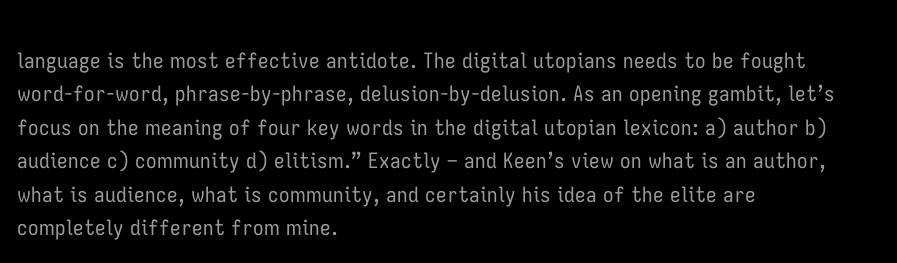language is the most effective antidote. The digital utopians needs to be fought word-for-word, phrase-by-phrase, delusion-by-delusion. As an opening gambit, let’s focus on the meaning of four key words in the digital utopian lexicon: a) author b) audience c) community d) elitism.” Exactly – and Keen’s view on what is an author, what is audience, what is community, and certainly his idea of the elite are completely different from mine.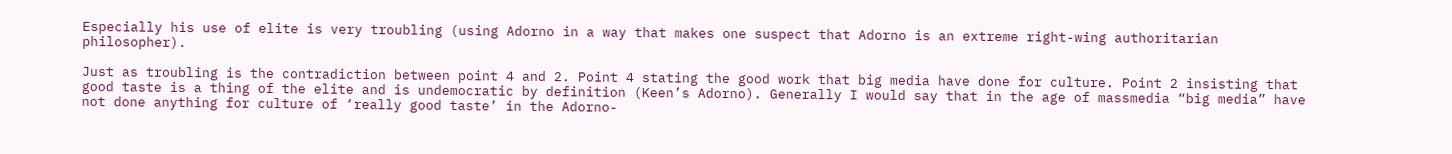Especially his use of elite is very troubling (using Adorno in a way that makes one suspect that Adorno is an extreme right-wing authoritarian philosopher).

Just as troubling is the contradiction between point 4 and 2. Point 4 stating the good work that big media have done for culture. Point 2 insisting that good taste is a thing of the elite and is undemocratic by definition (Keen’s Adorno). Generally I would say that in the age of massmedia “big media” have not done anything for culture of ‘really good taste’ in the Adorno-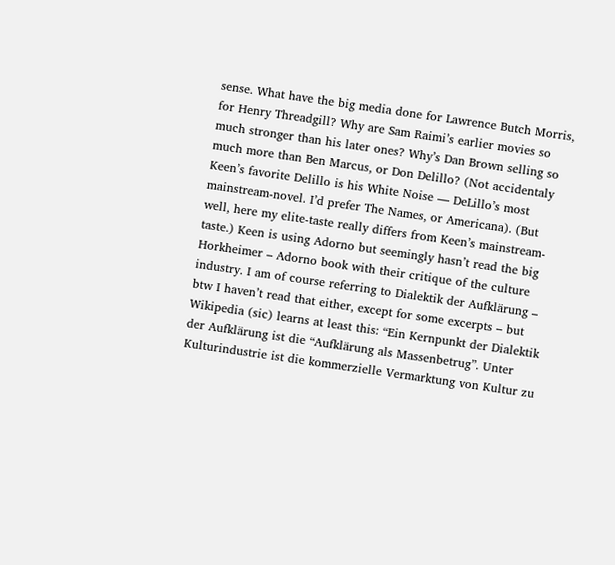sense. What have the big media done for Lawrence Butch Morris, for Henry Threadgill? Why are Sam Raimi’s earlier movies so much stronger than his later ones? Why’s Dan Brown selling so much more than Ben Marcus, or Don Delillo? (Not accidentaly Keen’s favorite Delillo is his White Noise — DeLillo’s most mainstream-novel. I’d prefer The Names, or Americana). (But well, here my elite-taste really differs from Keen’s mainstream-taste.) Keen is using Adorno but seemingly hasn’t read the big Horkheimer – Adorno book with their critique of the culture industry. I am of course referring to Dialektik der Aufklärung – btw I haven’t read that either, except for some excerpts – but Wikipedia (sic) learns at least this: “Ein Kernpunkt der Dialektik der Aufklärung ist die “Aufklärung als Massenbetrug”. Unter Kulturindustrie ist die kommerzielle Vermarktung von Kultur zu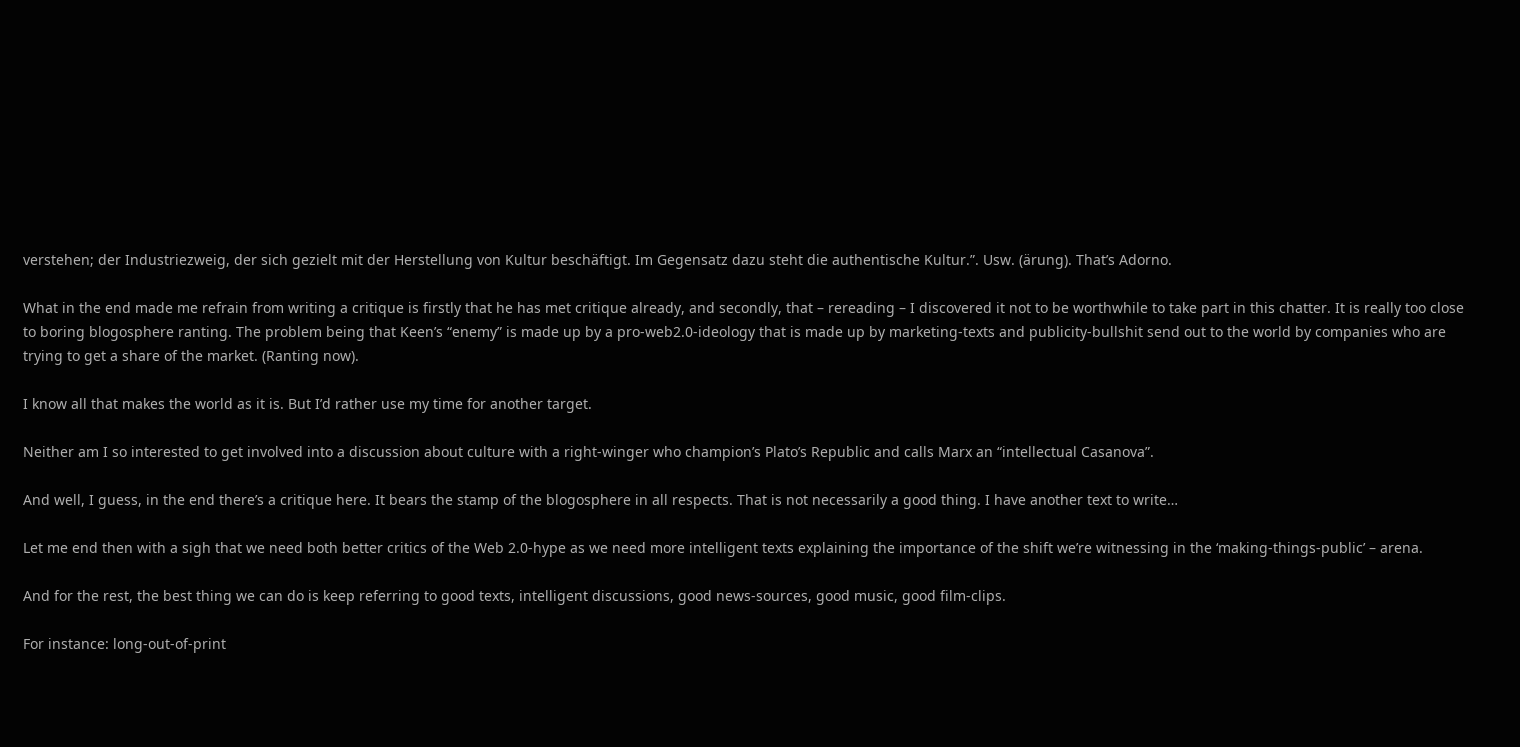verstehen; der Industriezweig, der sich gezielt mit der Herstellung von Kultur beschäftigt. Im Gegensatz dazu steht die authentische Kultur.”. Usw. (ärung). That’s Adorno.

What in the end made me refrain from writing a critique is firstly that he has met critique already, and secondly, that – rereading – I discovered it not to be worthwhile to take part in this chatter. It is really too close to boring blogosphere ranting. The problem being that Keen’s “enemy” is made up by a pro-web2.0-ideology that is made up by marketing-texts and publicity-bullshit send out to the world by companies who are trying to get a share of the market. (Ranting now).

I know all that makes the world as it is. But I’d rather use my time for another target.

Neither am I so interested to get involved into a discussion about culture with a right-winger who champion’s Plato’s Republic and calls Marx an “intellectual Casanova”.

And well, I guess, in the end there’s a critique here. It bears the stamp of the blogosphere in all respects. That is not necessarily a good thing. I have another text to write…

Let me end then with a sigh that we need both better critics of the Web 2.0-hype as we need more intelligent texts explaining the importance of the shift we’re witnessing in the ‘making-things-public’ – arena.

And for the rest, the best thing we can do is keep referring to good texts, intelligent discussions, good news-sources, good music, good film-clips.

For instance: long-out-of-print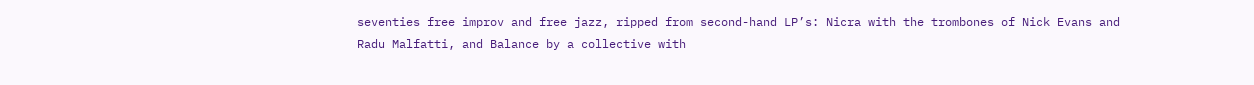seventies free improv and free jazz, ripped from second-hand LP’s: Nicra with the trombones of Nick Evans and Radu Malfatti, and Balance by a collective with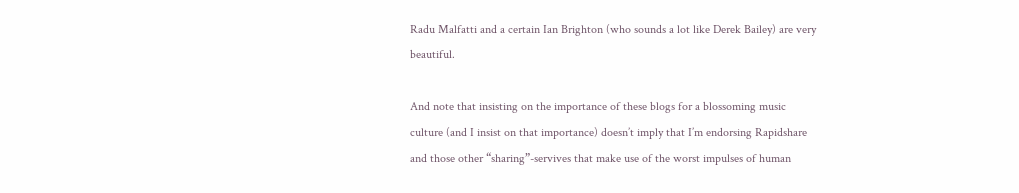Radu Malfatti and a certain Ian Brighton (who sounds a lot like Derek Bailey) are very beautiful.

And note that insisting on the importance of these blogs for a blossoming music culture (and I insist on that importance) doesn’t imply that I’m endorsing Rapidshare and those other “sharing”-servives that make use of the worst impulses of human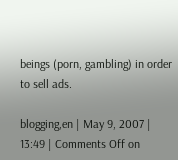beings (porn, gambling) in order to sell ads.

blogging,en | May 9, 2007 | 13:49 | Comments Off on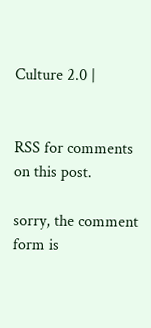Culture 2.0 |


RSS for comments on this post.

sorry, the comment form is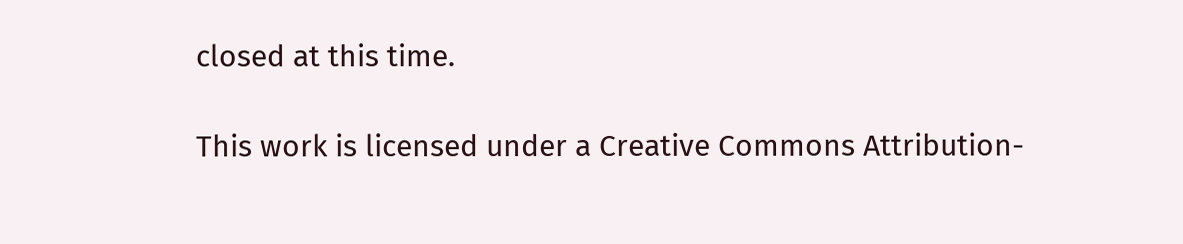closed at this time.

This work is licensed under a Creative Commons Attribution-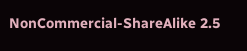NonCommercial-ShareAlike 2.5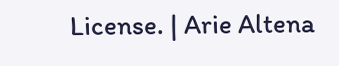License. | Arie Altena